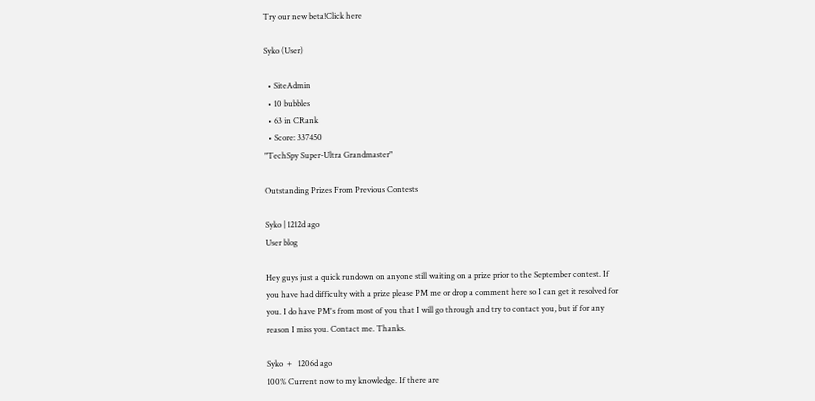Try our new beta!Click here

Syko (User)

  • SiteAdmin
  • 10 bubbles
  • 63 in CRank
  • Score: 337450
"TechSpy Super-Ultra Grandmaster"

Outstanding Prizes From Previous Contests

Syko | 1212d ago
User blog

Hey guys just a quick rundown on anyone still waiting on a prize prior to the September contest. If you have had difficulty with a prize please PM me or drop a comment here so I can get it resolved for you. I do have PM's from most of you that I will go through and try to contact you, but if for any reason I miss you. Contact me. Thanks.

Syko  +   1206d ago
100% Current now to my knowledge. If there are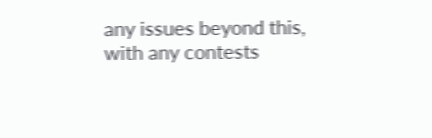any issues beyond this, with any contests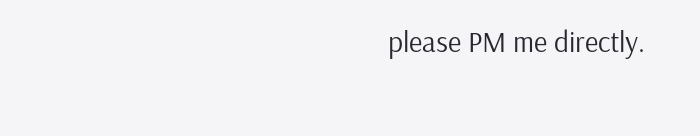please PM me directly.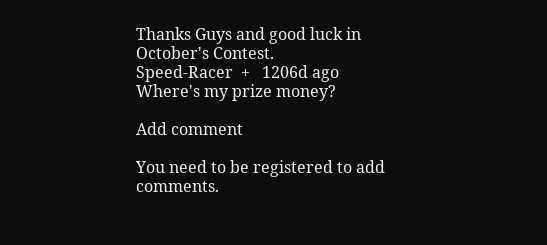Thanks Guys and good luck in October's Contest.
Speed-Racer  +   1206d ago
Where's my prize money?

Add comment

You need to be registered to add comments.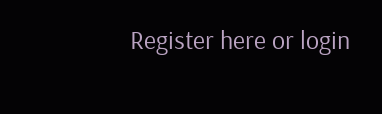Register here or login